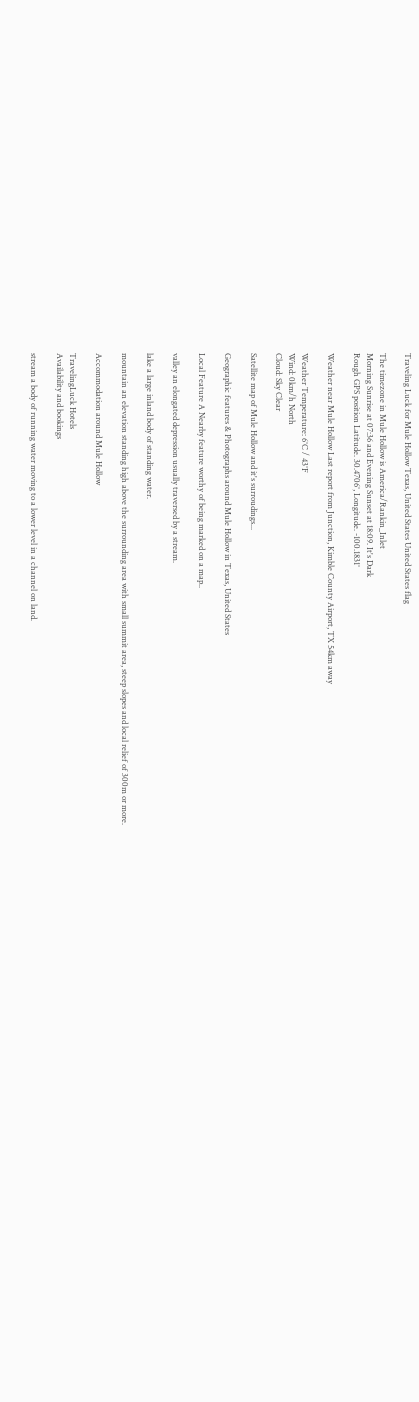Traveling Luck for Mule Hollow Texas, United States United States flag

The timezone in Mule Hollow is America/Rankin_Inlet
Morning Sunrise at 07:36 and Evening Sunset at 18:09. It's Dark
Rough GPS position Latitude. 30.4706°, Longitude. -100.1831°

Weather near Mule Hollow Last report from Junction, Kimble County Airport, TX 54km away

Weather Temperature: 6°C / 43°F
Wind: 0km/h North
Cloud: Sky Clear

Satellite map of Mule Hollow and it's surroudings...

Geographic features & Photographs around Mule Hollow in Texas, United States

Local Feature A Nearby feature worthy of being marked on a map..

valley an elongated depression usually traversed by a stream.

lake a large inland body of standing water.

mountain an elevation standing high above the surrounding area with small summit area, steep slopes and local relief of 300m or more.

Accommodation around Mule Hollow

TravelingLuck Hotels
Availability and bookings

stream a body of running water moving to a lower level in a channel on land.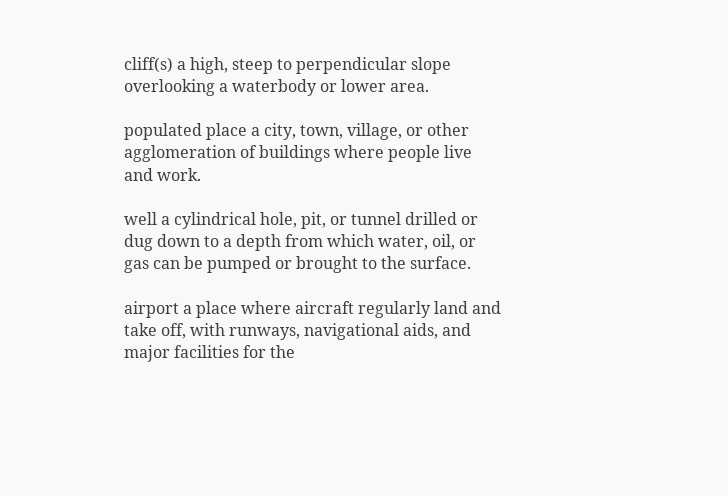cliff(s) a high, steep to perpendicular slope overlooking a waterbody or lower area.

populated place a city, town, village, or other agglomeration of buildings where people live and work.

well a cylindrical hole, pit, or tunnel drilled or dug down to a depth from which water, oil, or gas can be pumped or brought to the surface.

airport a place where aircraft regularly land and take off, with runways, navigational aids, and major facilities for the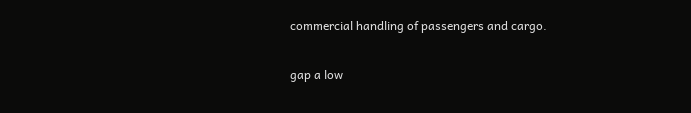commercial handling of passengers and cargo.

gap a low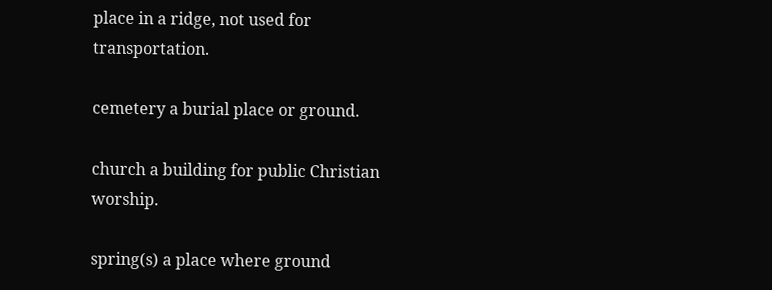place in a ridge, not used for transportation.

cemetery a burial place or ground.

church a building for public Christian worship.

spring(s) a place where ground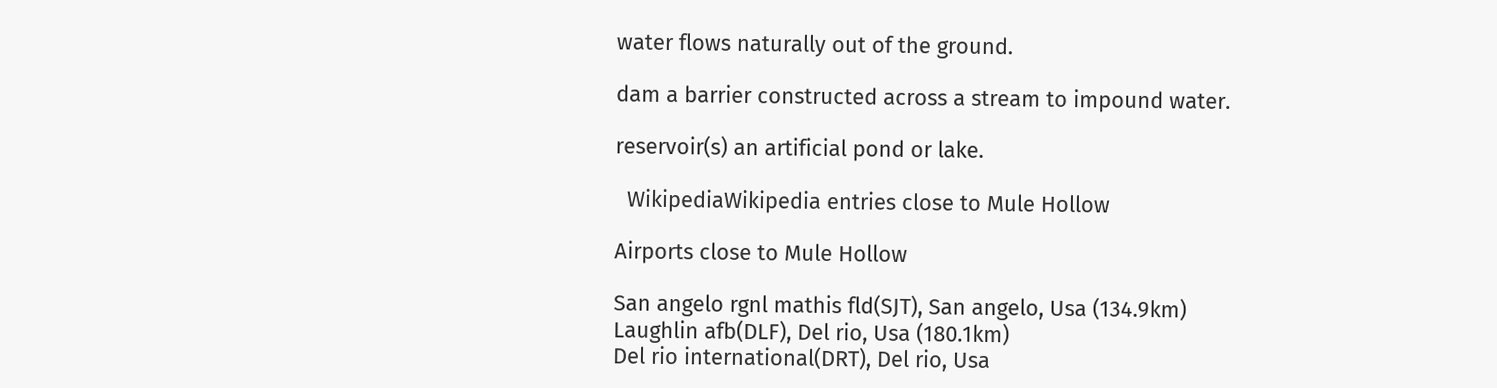water flows naturally out of the ground.

dam a barrier constructed across a stream to impound water.

reservoir(s) an artificial pond or lake.

  WikipediaWikipedia entries close to Mule Hollow

Airports close to Mule Hollow

San angelo rgnl mathis fld(SJT), San angelo, Usa (134.9km)
Laughlin afb(DLF), Del rio, Usa (180.1km)
Del rio international(DRT), Del rio, Usa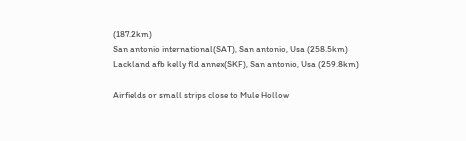(187.2km)
San antonio international(SAT), San antonio, Usa (258.5km)
Lackland afb kelly fld annex(SKF), San antonio, Usa (259.8km)

Airfields or small strips close to Mule Hollow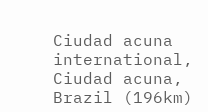Ciudad acuna international, Ciudad acuna, Brazil (196km)